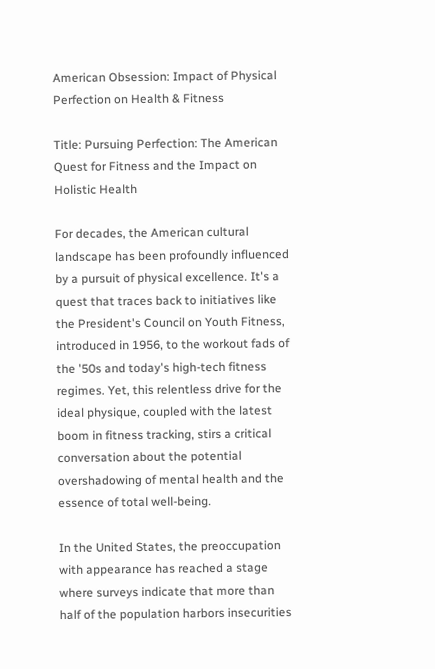American Obsession: Impact of Physical Perfection on Health & Fitness

Title: Pursuing Perfection: The American Quest for Fitness and the Impact on Holistic Health

For decades, the American cultural landscape has been profoundly influenced by a pursuit of physical excellence. It's a quest that traces back to initiatives like the President's Council on Youth Fitness, introduced in 1956, to the workout fads of the '50s and today's high-tech fitness regimes. Yet, this relentless drive for the ideal physique, coupled with the latest boom in fitness tracking, stirs a critical conversation about the potential overshadowing of mental health and the essence of total well-being.

In the United States, the preoccupation with appearance has reached a stage where surveys indicate that more than half of the population harbors insecurities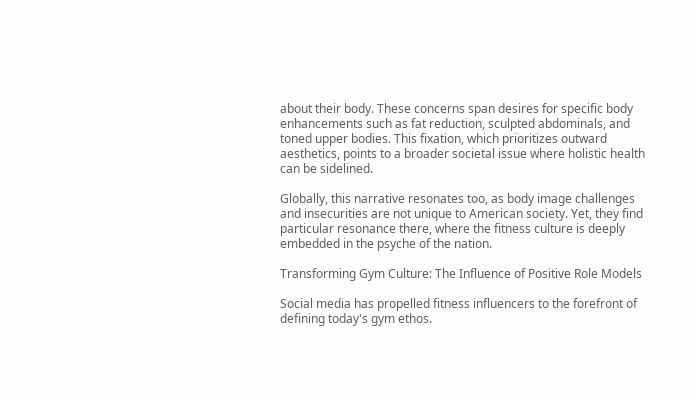about their body. These concerns span desires for specific body enhancements such as fat reduction, sculpted abdominals, and toned upper bodies. This fixation, which prioritizes outward aesthetics, points to a broader societal issue where holistic health can be sidelined.

Globally, this narrative resonates too, as body image challenges and insecurities are not unique to American society. Yet, they find particular resonance there, where the fitness culture is deeply embedded in the psyche of the nation.

Transforming Gym Culture: The Influence of Positive Role Models

Social media has propelled fitness influencers to the forefront of defining today's gym ethos.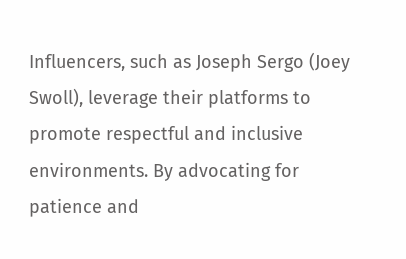Influencers, such as Joseph Sergo (Joey Swoll), leverage their platforms to promote respectful and inclusive environments. By advocating for patience and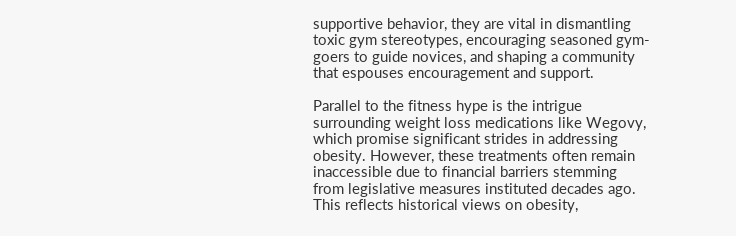supportive behavior, they are vital in dismantling toxic gym stereotypes, encouraging seasoned gym-goers to guide novices, and shaping a community that espouses encouragement and support.

Parallel to the fitness hype is the intrigue surrounding weight loss medications like Wegovy, which promise significant strides in addressing obesity. However, these treatments often remain inaccessible due to financial barriers stemming from legislative measures instituted decades ago. This reflects historical views on obesity,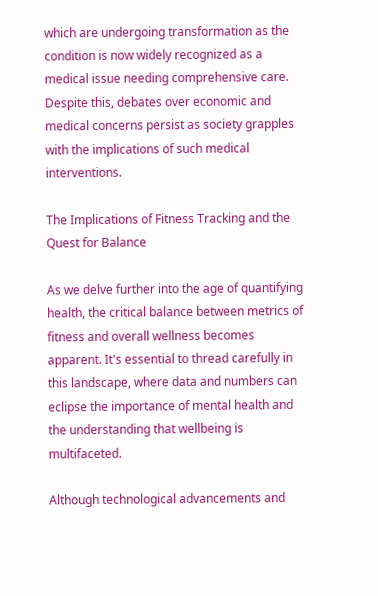which are undergoing transformation as the condition is now widely recognized as a medical issue needing comprehensive care. Despite this, debates over economic and medical concerns persist as society grapples with the implications of such medical interventions.

The Implications of Fitness Tracking and the Quest for Balance

As we delve further into the age of quantifying health, the critical balance between metrics of fitness and overall wellness becomes apparent. It's essential to thread carefully in this landscape, where data and numbers can eclipse the importance of mental health and the understanding that wellbeing is multifaceted.

Although technological advancements and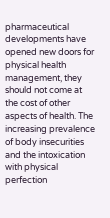pharmaceutical developments have opened new doors for physical health management, they should not come at the cost of other aspects of health. The increasing prevalence of body insecurities and the intoxication with physical perfection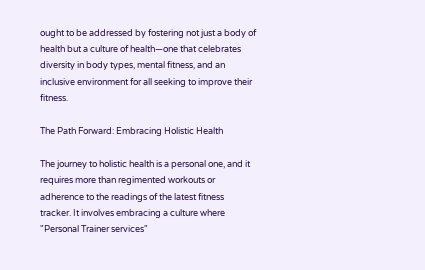ought to be addressed by fostering not just a body of health but a culture of health—one that celebrates diversity in body types, mental fitness, and an inclusive environment for all seeking to improve their fitness.

The Path Forward: Embracing Holistic Health

The journey to holistic health is a personal one, and it requires more than regimented workouts or adherence to the readings of the latest fitness tracker. It involves embracing a culture where "Personal Trainer services"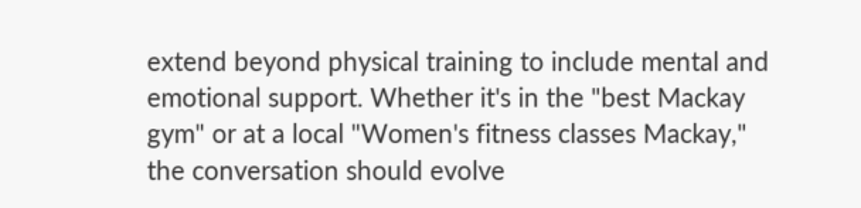extend beyond physical training to include mental and emotional support. Whether it's in the "best Mackay gym" or at a local "Women's fitness classes Mackay," the conversation should evolve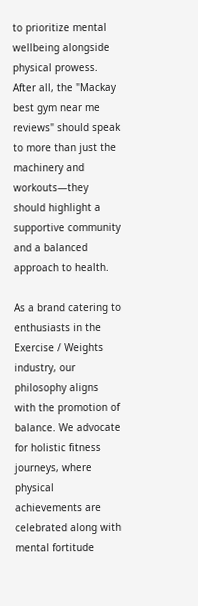to prioritize mental wellbeing alongside physical prowess. After all, the "Mackay best gym near me reviews" should speak to more than just the machinery and workouts—they should highlight a supportive community and a balanced approach to health.

As a brand catering to enthusiasts in the Exercise / Weights industry, our philosophy aligns with the promotion of balance. We advocate for holistic fitness journeys, where physical achievements are celebrated along with mental fortitude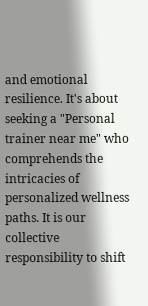and emotional resilience. It's about seeking a "Personal trainer near me" who comprehends the intricacies of personalized wellness paths. It is our collective responsibility to shift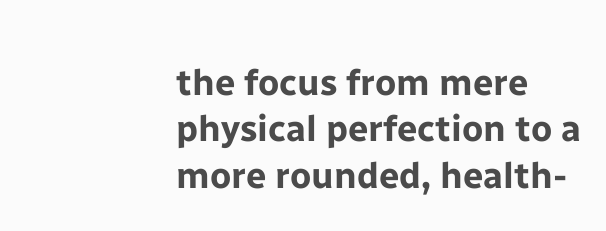the focus from mere physical perfection to a more rounded, health-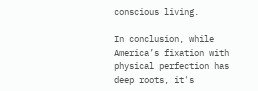conscious living.

In conclusion, while America’s fixation with physical perfection has deep roots, it's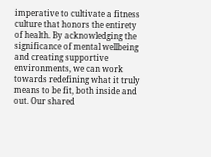imperative to cultivate a fitness culture that honors the entirety of health. By acknowledging the significance of mental wellbeing and creating supportive environments, we can work towards redefining what it truly means to be fit, both inside and out. Our shared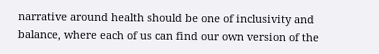narrative around health should be one of inclusivity and balance, where each of us can find our own version of the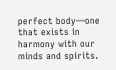perfect body—one that exists in harmony with our minds and spirits.